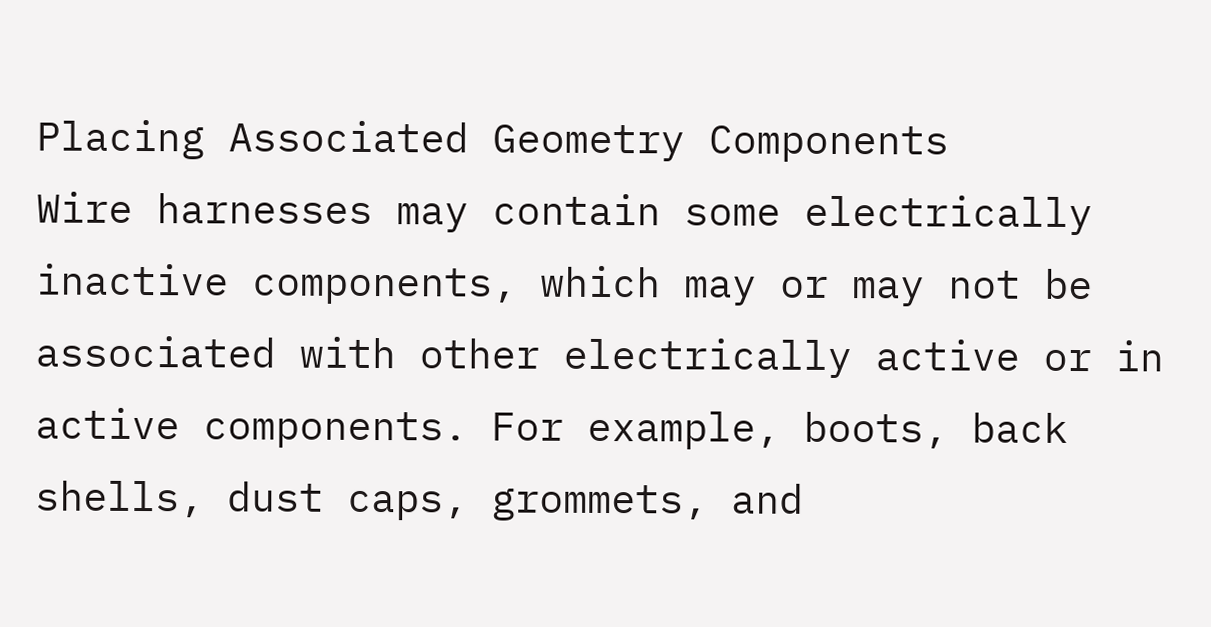Placing Associated Geometry Components
Wire harnesses may contain some electrically inactive components, which may or may not be associated with other electrically active or in active components. For example, boots, back shells, dust caps, grommets, and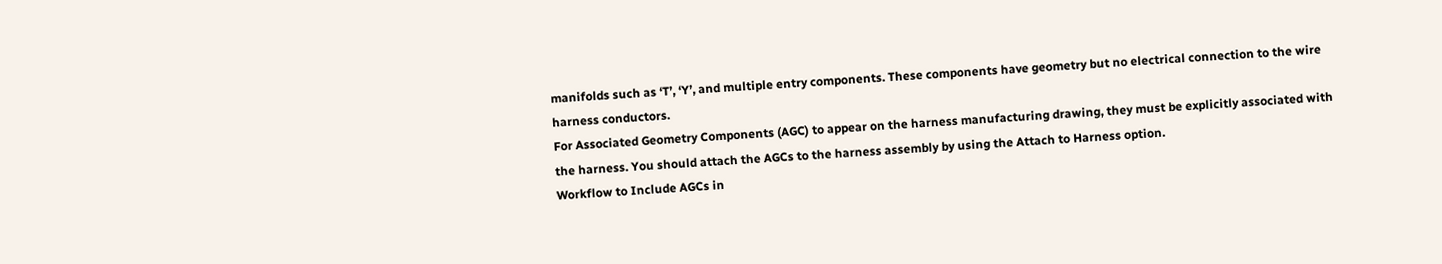manifolds such as ‘T’, ‘Y’, and multiple entry components. These components have geometry but no electrical connection to the wire harness conductors.
For Associated Geometry Components (AGC) to appear on the harness manufacturing drawing, they must be explicitly associated with the harness. You should attach the AGCs to the harness assembly by using the Attach to Harness option.
Workflow to Include AGCs in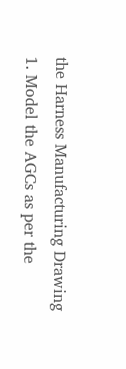the Harness Manufacturing Drawing
1. Model the AGCs as per the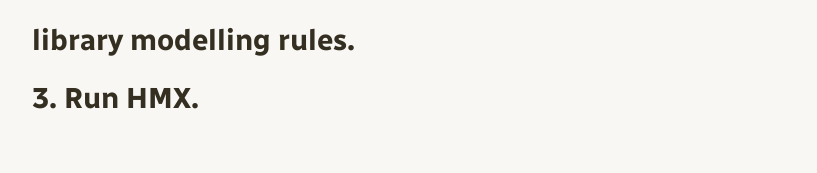library modelling rules.
3. Run HMX.